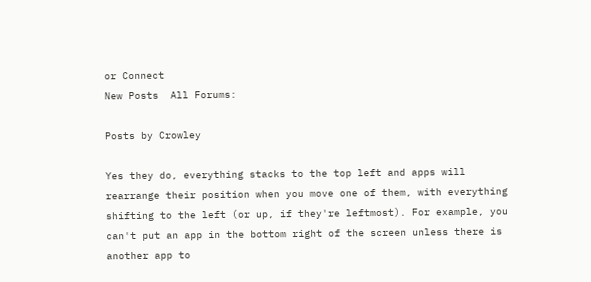or Connect
New Posts  All Forums:

Posts by Crowley

Yes they do, everything stacks to the top left and apps will rearrange their position when you move one of them, with everything shifting to the left (or up, if they're leftmost). For example, you can't put an app in the bottom right of the screen unless there is another app to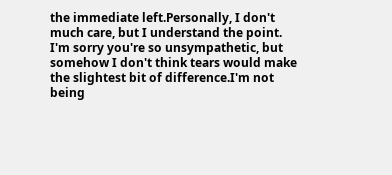the immediate left.Personally, I don't much care, but I understand the point.
I'm sorry you're so unsympathetic, but somehow I don't think tears would make the slightest bit of difference.I'm not being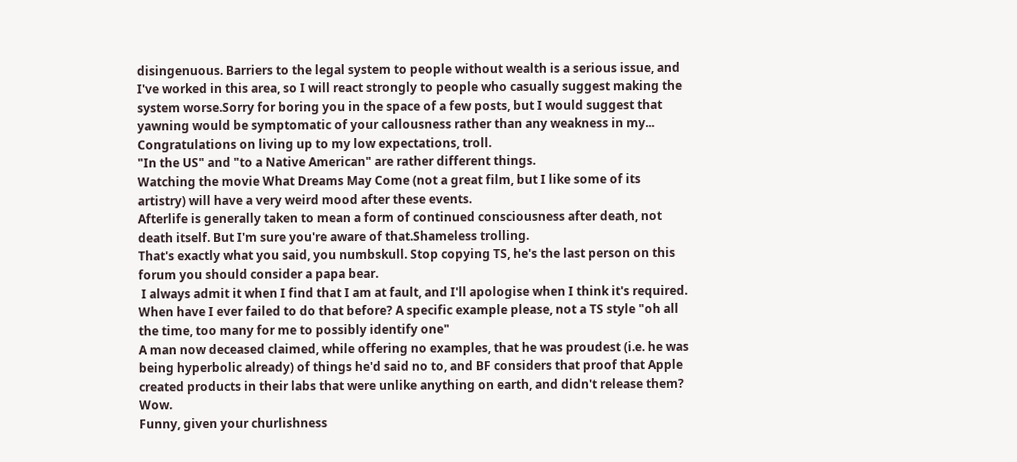disingenuous. Barriers to the legal system to people without wealth is a serious issue, and I've worked in this area, so I will react strongly to people who casually suggest making the system worse.Sorry for boring you in the space of a few posts, but I would suggest that yawning would be symptomatic of your callousness rather than any weakness in my...
Congratulations on living up to my low expectations, troll.
"In the US" and "to a Native American" are rather different things.
Watching the movie What Dreams May Come (not a great film, but I like some of its artistry) will have a very weird mood after these events.
Afterlife is generally taken to mean a form of continued consciousness after death, not death itself. But I'm sure you're aware of that.Shameless trolling.
That's exactly what you said, you numbskull. Stop copying TS, he's the last person on this forum you should consider a papa bear.
 I always admit it when I find that I am at fault, and I'll apologise when I think it's required.  When have I ever failed to do that before? A specific example please, not a TS style "oh all the time, too many for me to possibly identify one"
A man now deceased claimed, while offering no examples, that he was proudest (i.e. he was being hyperbolic already) of things he'd said no to, and BF considers that proof that Apple created products in their labs that were unlike anything on earth, and didn't release them?   Wow.
Funny, given your churlishness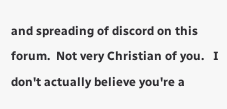and spreading of discord on this forum.  Not very Christian of you.   I don't actually believe you're a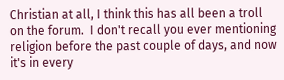Christian at all, I think this has all been a troll on the forum.  I don't recall you ever mentioning religion before the past couple of days, and now it's in every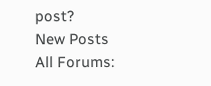post?
New Posts  All Forums: